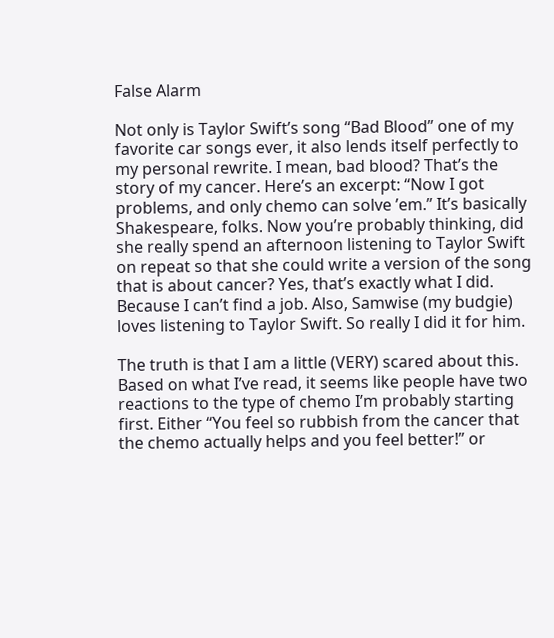False Alarm

Not only is Taylor Swift’s song “Bad Blood” one of my favorite car songs ever, it also lends itself perfectly to my personal rewrite. I mean, bad blood? That’s the story of my cancer. Here’s an excerpt: “Now I got problems, and only chemo can solve ’em.” It’s basically Shakespeare, folks. Now you’re probably thinking, did she really spend an afternoon listening to Taylor Swift on repeat so that she could write a version of the song that is about cancer? Yes, that’s exactly what I did. Because I can’t find a job. Also, Samwise (my budgie) loves listening to Taylor Swift. So really I did it for him.

The truth is that I am a little (VERY) scared about this. Based on what I’ve read, it seems like people have two reactions to the type of chemo I’m probably starting first. Either “You feel so rubbish from the cancer that the chemo actually helps and you feel better!” or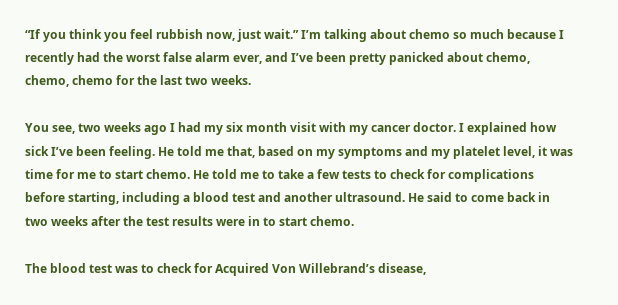“If you think you feel rubbish now, just wait.” I’m talking about chemo so much because I recently had the worst false alarm ever, and I’ve been pretty panicked about chemo, chemo, chemo for the last two weeks.

You see, two weeks ago I had my six month visit with my cancer doctor. I explained how sick I’ve been feeling. He told me that, based on my symptoms and my platelet level, it was time for me to start chemo. He told me to take a few tests to check for complications before starting, including a blood test and another ultrasound. He said to come back in two weeks after the test results were in to start chemo.

The blood test was to check for Acquired Von Willebrand’s disease,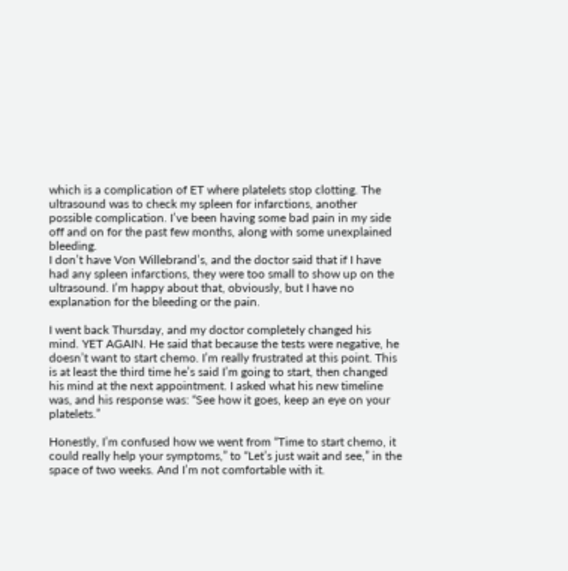which is a complication of ET where platelets stop clotting. The ultrasound was to check my spleen for infarctions, another possible complication. I’ve been having some bad pain in my side off and on for the past few months, along with some unexplained bleeding.
I don’t have Von Willebrand’s, and the doctor said that if I have had any spleen infarctions, they were too small to show up on the ultrasound. I’m happy about that, obviously, but I have no explanation for the bleeding or the pain.

I went back Thursday, and my doctor completely changed his mind. YET AGAIN. He said that because the tests were negative, he doesn’t want to start chemo. I’m really frustrated at this point. This is at least the third time he’s said I’m going to start, then changed his mind at the next appointment. I asked what his new timeline was, and his response was: “See how it goes, keep an eye on your platelets.”

Honestly, I’m confused how we went from “Time to start chemo, it could really help your symptoms,” to “Let’s just wait and see,” in the space of two weeks. And I’m not comfortable with it.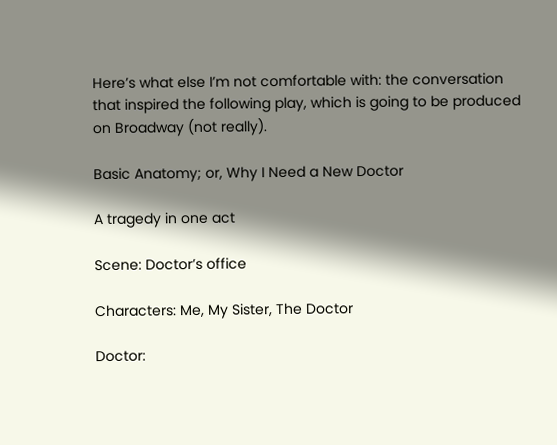Here’s what else I’m not comfortable with: the conversation that inspired the following play, which is going to be produced on Broadway (not really).

Basic Anatomy; or, Why I Need a New Doctor

A tragedy in one act

Scene: Doctor’s office

Characters: Me, My Sister, The Doctor

Doctor: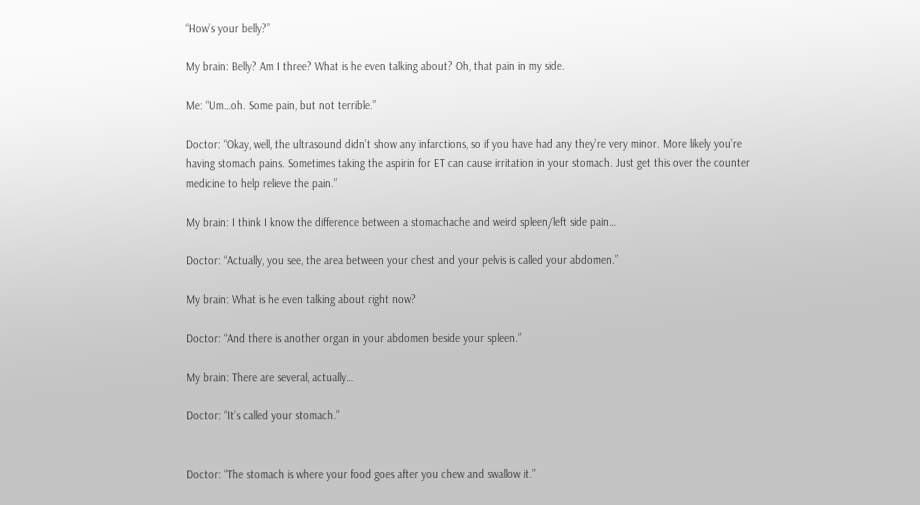“How’s your belly?”

My brain: Belly? Am I three? What is he even talking about? Oh, that pain in my side.

Me: “Um…oh. Some pain, but not terrible.”

Doctor: “Okay, well, the ultrasound didn’t show any infarctions, so if you have had any they’re very minor. More likely you’re having stomach pains. Sometimes taking the aspirin for ET can cause irritation in your stomach. Just get this over the counter medicine to help relieve the pain.”

My brain: I think I know the difference between a stomachache and weird spleen/left side pain…

Doctor: “Actually, you see, the area between your chest and your pelvis is called your abdomen.”

My brain: What is he even talking about right now?

Doctor: “And there is another organ in your abdomen beside your spleen.”

My brain: There are several, actually…

Doctor: “It’s called your stomach.”


Doctor: “The stomach is where your food goes after you chew and swallow it.”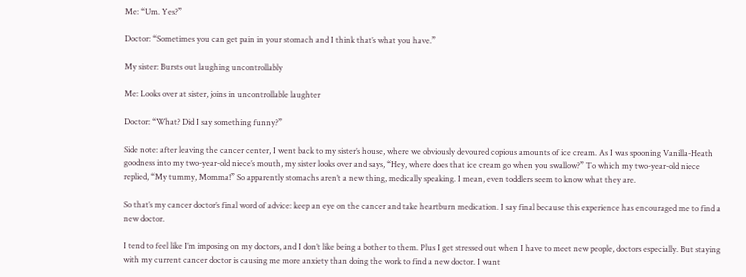Me: “Um. Yes?”

Doctor: “Sometimes you can get pain in your stomach and I think that’s what you have.”

My sister: Bursts out laughing uncontrollably

Me: Looks over at sister, joins in uncontrollable laughter

Doctor: “What? Did I say something funny?”

Side note: after leaving the cancer center, I went back to my sister’s house, where we obviously devoured copious amounts of ice cream. As I was spooning Vanilla-Heath goodness into my two-year-old niece’s mouth, my sister looks over and says, “Hey, where does that ice cream go when you swallow?” To which my two-year-old niece replied, “My tummy, Momma!” So apparently stomachs aren’t a new thing, medically speaking. I mean, even toddlers seem to know what they are.

So that’s my cancer doctor’s final word of advice: keep an eye on the cancer and take heartburn medication. I say final because this experience has encouraged me to find a new doctor.

I tend to feel like I’m imposing on my doctors, and I don’t like being a bother to them. Plus I get stressed out when I have to meet new people, doctors especially. But staying with my current cancer doctor is causing me more anxiety than doing the work to find a new doctor. I want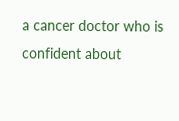a cancer doctor who is confident about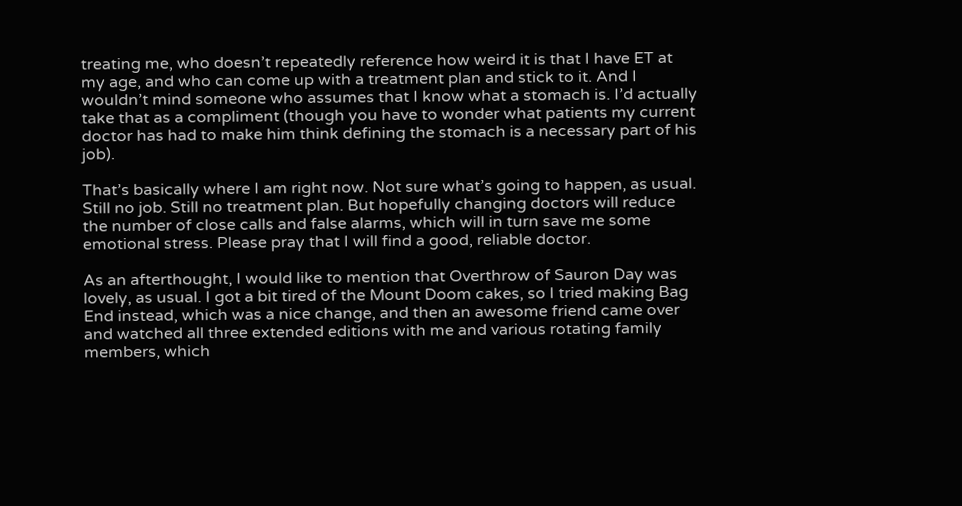treating me, who doesn’t repeatedly reference how weird it is that I have ET at my age, and who can come up with a treatment plan and stick to it. And I wouldn’t mind someone who assumes that I know what a stomach is. I’d actually take that as a compliment (though you have to wonder what patients my current doctor has had to make him think defining the stomach is a necessary part of his job).

That’s basically where I am right now. Not sure what’s going to happen, as usual. Still no job. Still no treatment plan. But hopefully changing doctors will reduce the number of close calls and false alarms, which will in turn save me some emotional stress. Please pray that I will find a good, reliable doctor.

As an afterthought, I would like to mention that Overthrow of Sauron Day was lovely, as usual. I got a bit tired of the Mount Doom cakes, so I tried making Bag End instead, which was a nice change, and then an awesome friend came over and watched all three extended editions with me and various rotating family members, which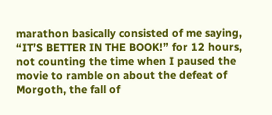marathon basically consisted of me saying, “IT’S BETTER IN THE BOOK!” for 12 hours, not counting the time when I paused the movie to ramble on about the defeat of Morgoth, the fall of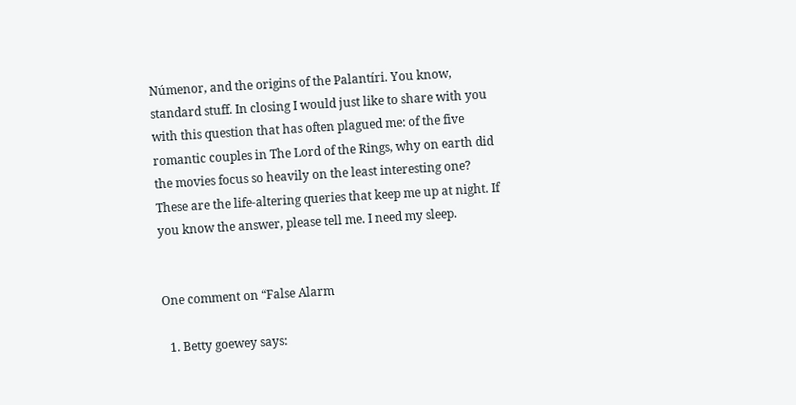Númenor, and the origins of the Palantíri. You know, standard stuff. In closing I would just like to share with you with this question that has often plagued me: of the five romantic couples in The Lord of the Rings, why on earth did the movies focus so heavily on the least interesting one? These are the life-altering queries that keep me up at night. If you know the answer, please tell me. I need my sleep.


One comment on “False Alarm

  1. Betty goewey says: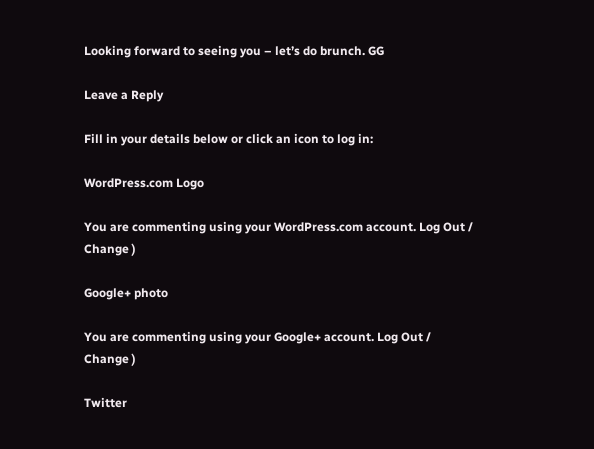Looking forward to seeing you – let’s do brunch. GG

Leave a Reply

Fill in your details below or click an icon to log in:

WordPress.com Logo

You are commenting using your WordPress.com account. Log Out /  Change )

Google+ photo

You are commenting using your Google+ account. Log Out /  Change )

Twitter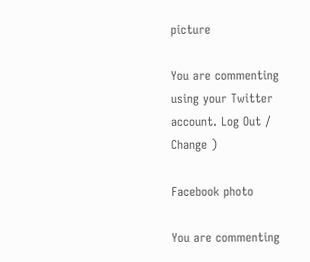picture

You are commenting using your Twitter account. Log Out /  Change )

Facebook photo

You are commenting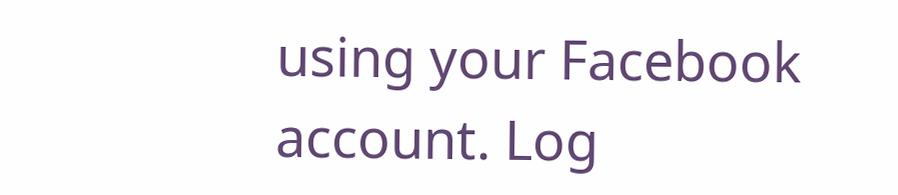using your Facebook account. Log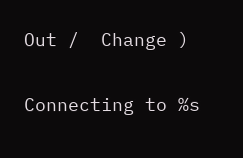Out /  Change )


Connecting to %s